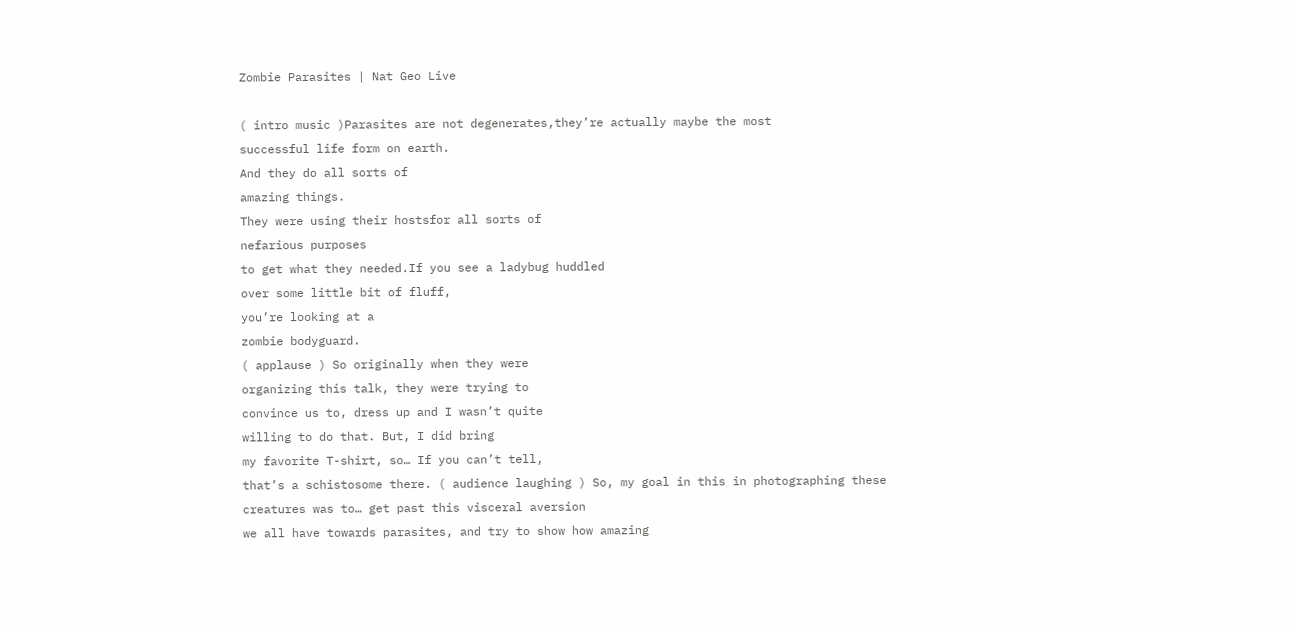Zombie Parasites | Nat Geo Live

( intro music )Parasites are not degenerates,they’re actually maybe the most
successful life form on earth.
And they do all sorts of
amazing things.
They were using their hostsfor all sorts of
nefarious purposes
to get what they needed.If you see a ladybug huddled
over some little bit of fluff,
you’re looking at a
zombie bodyguard.
( applause ) So originally when they were
organizing this talk, they were trying to
convince us to, dress up and I wasn’t quite
willing to do that. But, I did bring
my favorite T-shirt, so… If you can’t tell,
that’s a schistosome there. ( audience laughing ) So, my goal in this in photographing these
creatures was to… get past this visceral aversion
we all have towards parasites, and try to show how amazing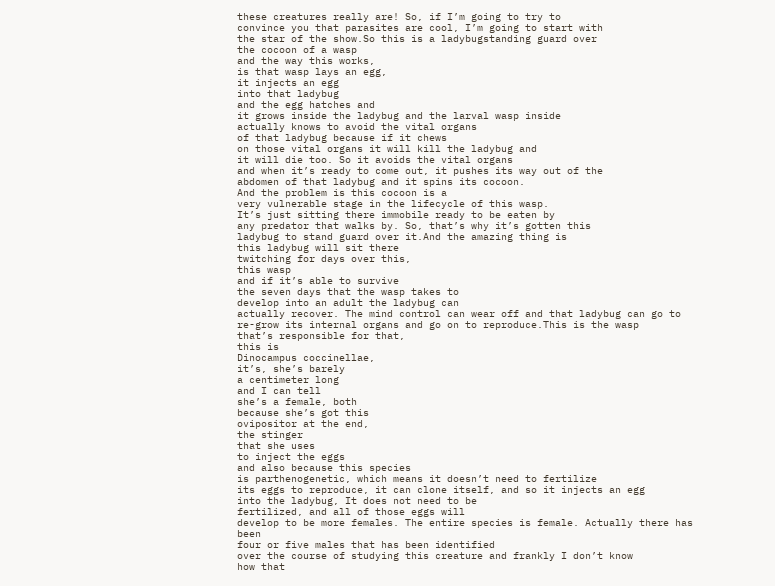these creatures really are! So, if I’m going to try to
convince you that parasites are cool, I’m going to start with
the star of the show.So this is a ladybugstanding guard over
the cocoon of a wasp
and the way this works,
is that wasp lays an egg,
it injects an egg
into that ladybug
and the egg hatches and
it grows inside the ladybug and the larval wasp inside
actually knows to avoid the vital organs
of that ladybug because if it chews
on those vital organs it will kill the ladybug and
it will die too. So it avoids the vital organs
and when it’s ready to come out, it pushes its way out of the
abdomen of that ladybug and it spins its cocoon.
And the problem is this cocoon is a
very vulnerable stage in the lifecycle of this wasp.
It’s just sitting there immobile ready to be eaten by
any predator that walks by. So, that’s why it’s gotten this
ladybug to stand guard over it.And the amazing thing is
this ladybug will sit there
twitching for days over this,
this wasp
and if it’s able to survive
the seven days that the wasp takes to
develop into an adult the ladybug can
actually recover. The mind control can wear off and that ladybug can go to
re-grow its internal organs and go on to reproduce.This is the wasp
that’s responsible for that,
this is
Dinocampus coccinellae,
it’s, she’s barely
a centimeter long
and I can tell
she’s a female, both
because she’s got this
ovipositor at the end,
the stinger
that she uses
to inject the eggs
and also because this species
is parthenogenetic, which means it doesn’t need to fertilize
its eggs to reproduce, it can clone itself, and so it injects an egg
into the ladybug, It does not need to be
fertilized, and all of those eggs will
develop to be more females. The entire species is female. Actually there has been
four or five males that has been identified
over the course of studying this creature and frankly I don’t know
how that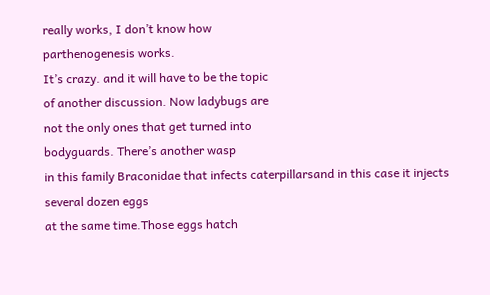really works, I don’t know how
parthenogenesis works.
It’s crazy. and it will have to be the topic
of another discussion. Now ladybugs are
not the only ones that get turned into
bodyguards. There’s another wasp
in this family Braconidae that infects caterpillarsand in this case it injects
several dozen eggs
at the same time.Those eggs hatch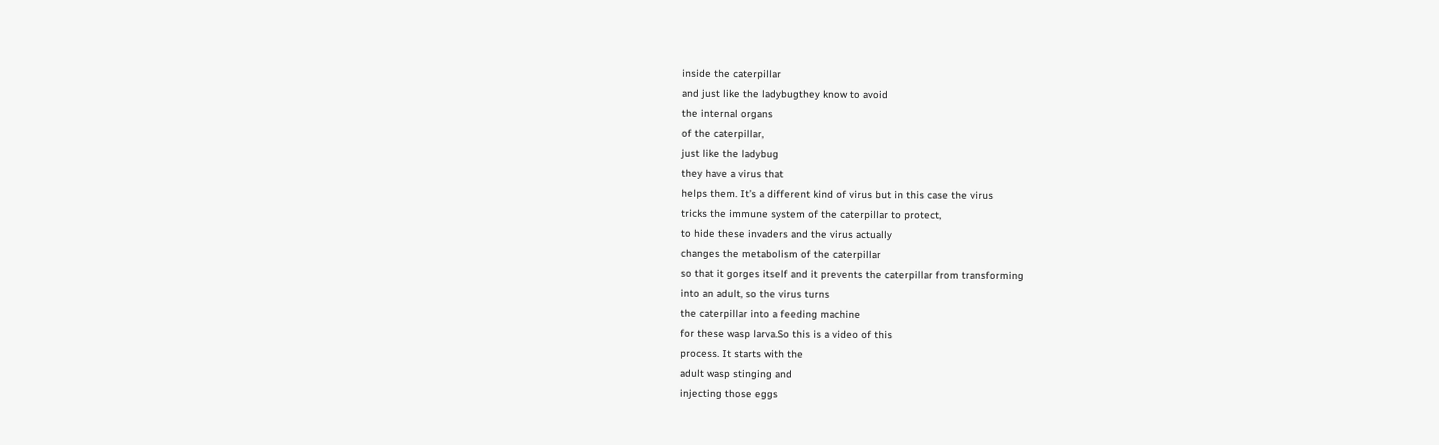inside the caterpillar
and just like the ladybugthey know to avoid
the internal organs
of the caterpillar,
just like the ladybug
they have a virus that
helps them. It’s a different kind of virus but in this case the virus
tricks the immune system of the caterpillar to protect,
to hide these invaders and the virus actually
changes the metabolism of the caterpillar
so that it gorges itself and it prevents the caterpillar from transforming
into an adult, so the virus turns
the caterpillar into a feeding machine
for these wasp larva.So this is a video of this
process. It starts with the
adult wasp stinging and
injecting those eggs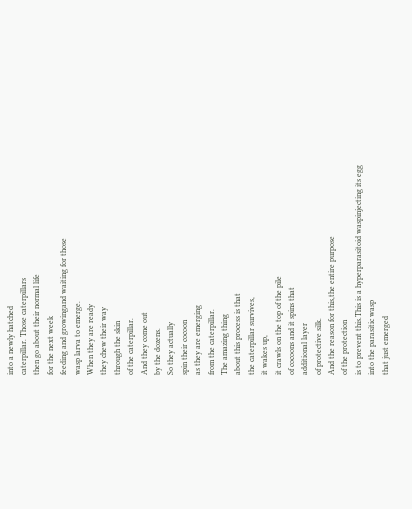into a newly hatched
caterpillar. Those caterpillars
then go about their normal life
for the next week
feeding and growingand waiting for those
wasp larva to emerge.
When they are ready
they chew their way
through the skin
of the caterpillar.
And they come out
by the dozens.
So they actually
spin their cocoon
as they are emerging
from the caterpillar.
The amazing thing
about this process is that
the caterpillar survives,
it wakes up,
it crawls on the top of the pile
of cocoons and it spins that
additional layer
of protective silk.
And the reason for this,the entire purpose
of the protection
is to prevent this.This is a hyperparasitoid waspinjecting its egg
into the parasitic wasp
that just emerged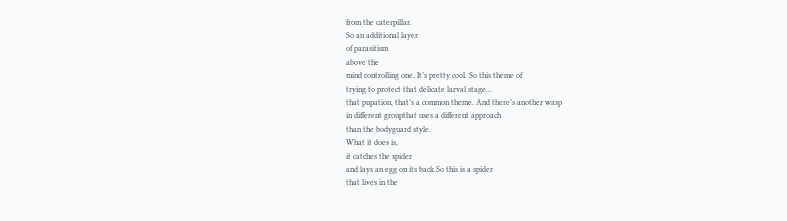from the caterpillar.
So an additional layer
of parasitism
above the
mind controlling one. It’s pretty cool. So this theme of
trying to protect that delicate larval stage…
that pupation, that’s a common theme. And there’s another wasp
in different groupthat uses a different approach
than the bodyguard style.
What it does is,
it catches the spider
and lays an egg on its back.So this is a spider
that lives in the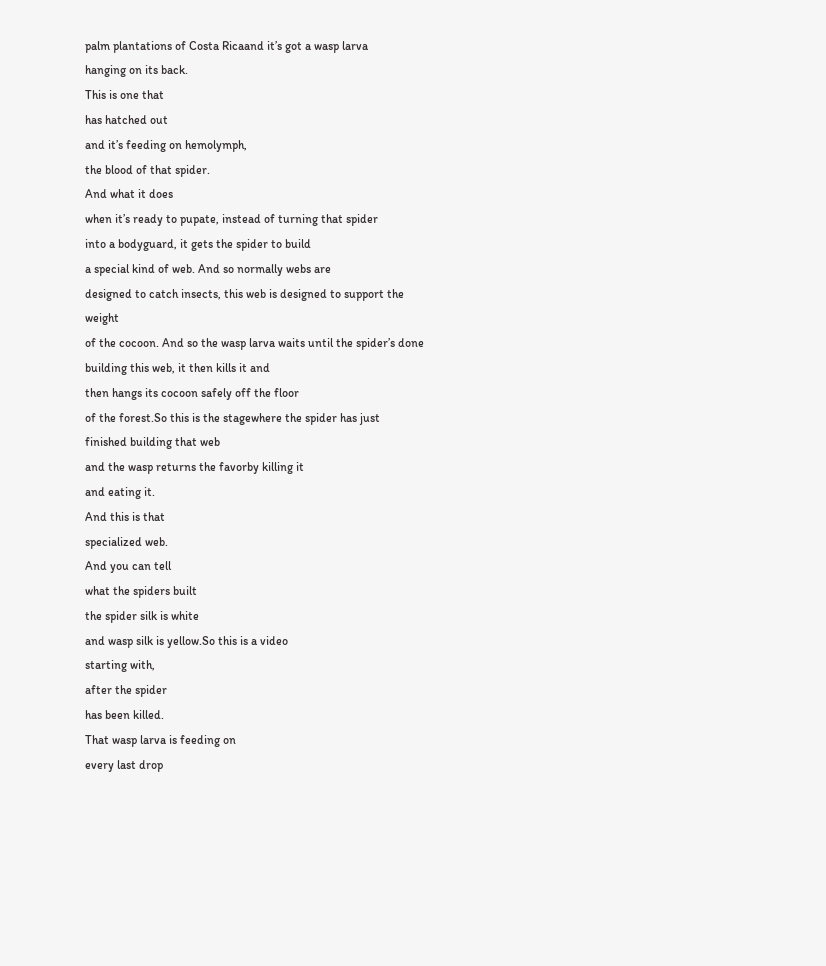palm plantations of Costa Ricaand it’s got a wasp larva
hanging on its back.
This is one that
has hatched out
and it’s feeding on hemolymph,
the blood of that spider.
And what it does
when it’s ready to pupate, instead of turning that spider
into a bodyguard, it gets the spider to build
a special kind of web. And so normally webs are
designed to catch insects, this web is designed to support the weight
of the cocoon. And so the wasp larva waits until the spider’s done
building this web, it then kills it and
then hangs its cocoon safely off the floor
of the forest.So this is the stagewhere the spider has just
finished building that web
and the wasp returns the favorby killing it
and eating it.
And this is that
specialized web.
And you can tell
what the spiders built
the spider silk is white
and wasp silk is yellow.So this is a video
starting with,
after the spider
has been killed.
That wasp larva is feeding on
every last drop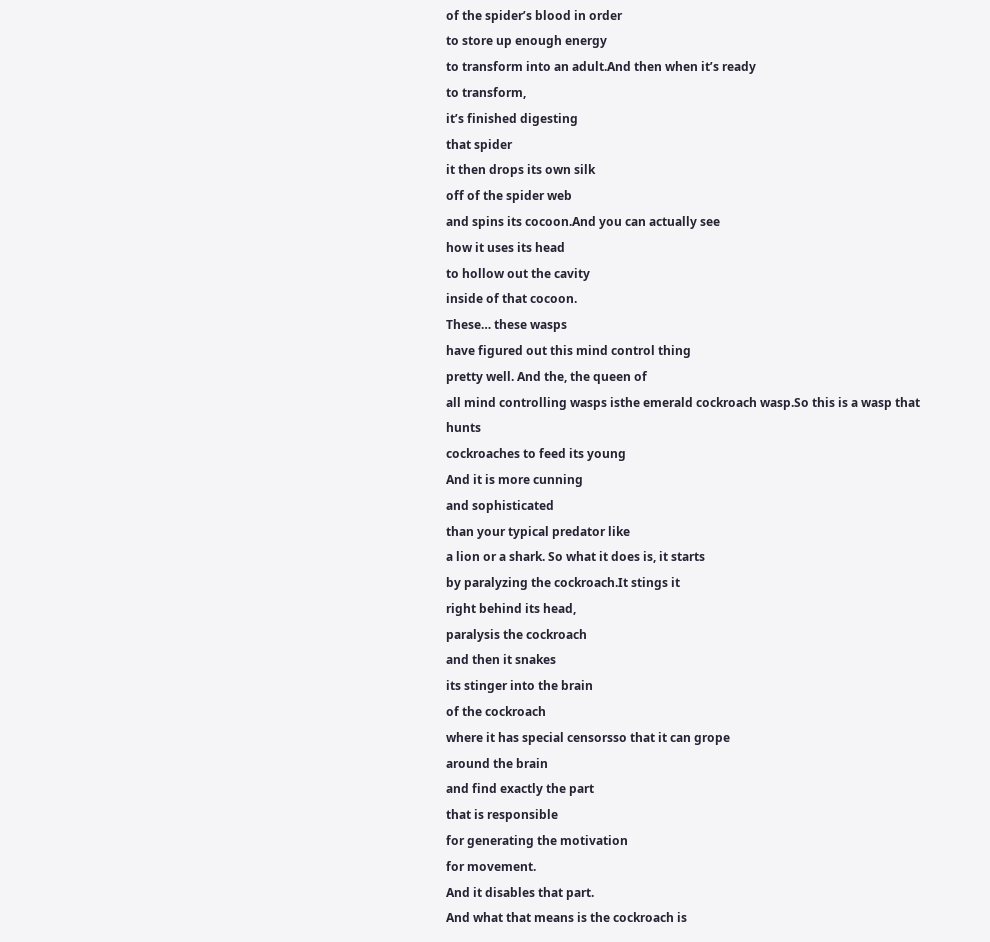of the spider’s blood in order
to store up enough energy
to transform into an adult.And then when it’s ready
to transform,
it’s finished digesting
that spider
it then drops its own silk
off of the spider web
and spins its cocoon.And you can actually see
how it uses its head
to hollow out the cavity
inside of that cocoon.
These… these wasps
have figured out this mind control thing
pretty well. And the, the queen of
all mind controlling wasps isthe emerald cockroach wasp.So this is a wasp that hunts
cockroaches to feed its young
And it is more cunning
and sophisticated
than your typical predator like
a lion or a shark. So what it does is, it starts
by paralyzing the cockroach.It stings it
right behind its head,
paralysis the cockroach
and then it snakes
its stinger into the brain
of the cockroach
where it has special censorsso that it can grope
around the brain
and find exactly the part
that is responsible
for generating the motivation
for movement.
And it disables that part.
And what that means is the cockroach is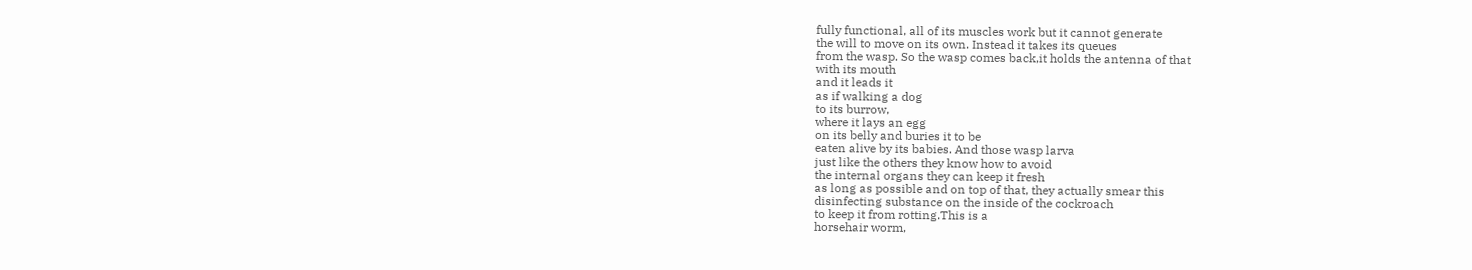fully functional, all of its muscles work but it cannot generate
the will to move on its own. Instead it takes its queues
from the wasp. So the wasp comes back,it holds the antenna of that
with its mouth
and it leads it
as if walking a dog
to its burrow,
where it lays an egg
on its belly and buries it to be
eaten alive by its babies. And those wasp larva
just like the others they know how to avoid
the internal organs they can keep it fresh
as long as possible and on top of that, they actually smear this
disinfecting substance on the inside of the cockroach
to keep it from rotting.This is a
horsehair worm,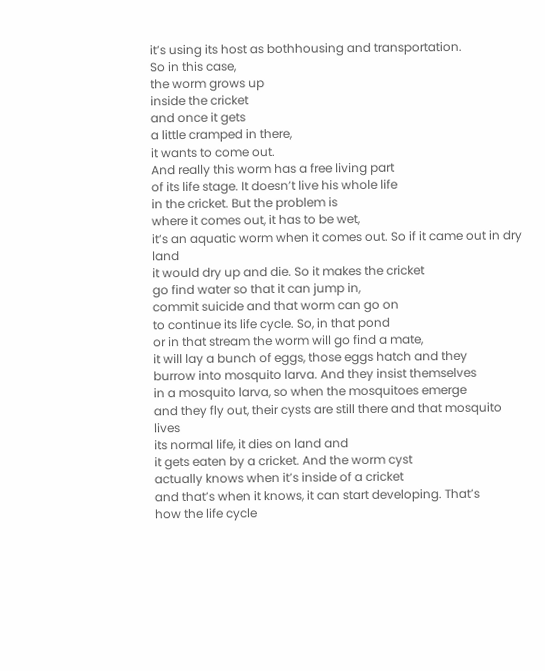it’s using its host as bothhousing and transportation.
So in this case,
the worm grows up
inside the cricket
and once it gets
a little cramped in there,
it wants to come out.
And really this worm has a free living part
of its life stage. It doesn’t live his whole life
in the cricket. But the problem is
where it comes out, it has to be wet,
it’s an aquatic worm when it comes out. So if it came out in dry land
it would dry up and die. So it makes the cricket
go find water so that it can jump in,
commit suicide and that worm can go on
to continue its life cycle. So, in that pond
or in that stream the worm will go find a mate,
it will lay a bunch of eggs, those eggs hatch and they
burrow into mosquito larva. And they insist themselves
in a mosquito larva, so when the mosquitoes emerge
and they fly out, their cysts are still there and that mosquito lives
its normal life, it dies on land and
it gets eaten by a cricket. And the worm cyst
actually knows when it’s inside of a cricket
and that’s when it knows, it can start developing. That’s
how the life cycle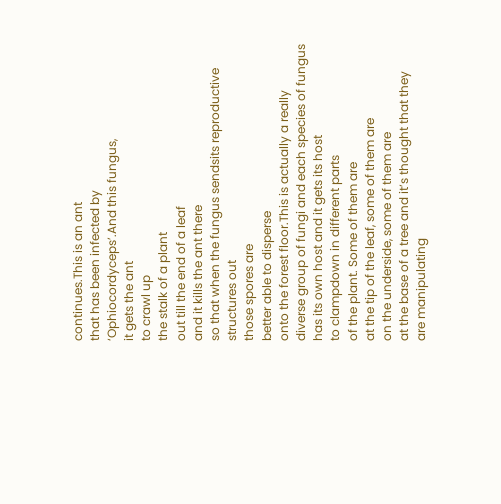continues.This is an ant
that has been infected by
‘Ophiocordyceps’.And this fungus,
it gets the ant
to crawl up
the stalk of a plant
out till the end of a leaf
and it kills the ant there
so that when the fungus sendsits reproductive
structures out
those spores are
better able to disperse
onto the forest floor.This is actually a really
diverse group of fungi and each species of fungus
has its own host and it gets its host
to clampdown in different parts
of the plant. Some of them are
at the tip of the leaf, some of them are
on the underside, some of them are
at the base of a tree and it’s thought that they
are manipulating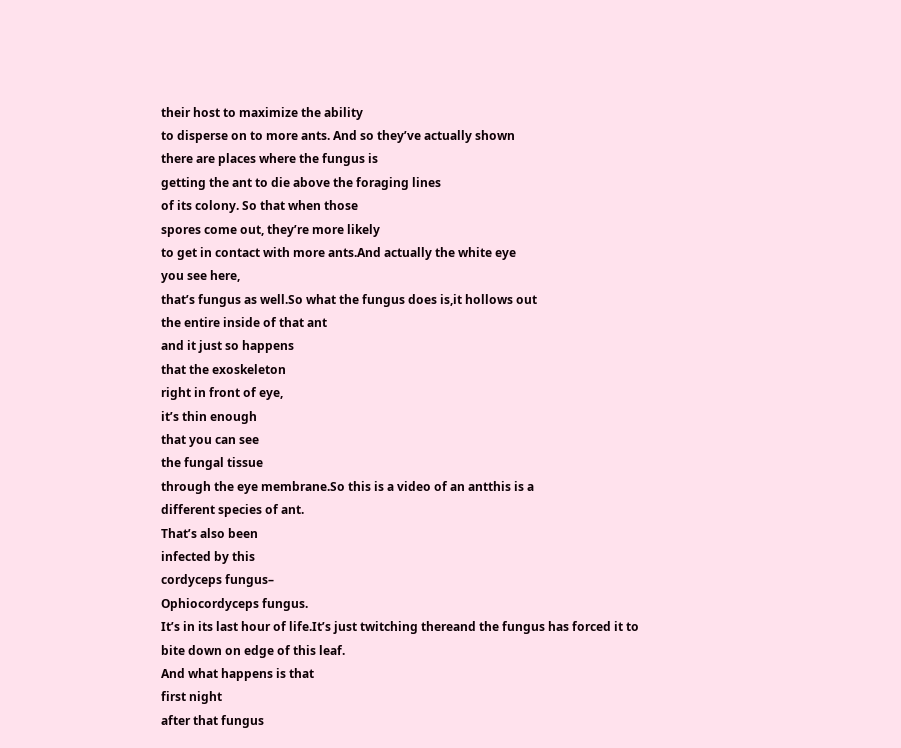their host to maximize the ability
to disperse on to more ants. And so they’ve actually shown
there are places where the fungus is
getting the ant to die above the foraging lines
of its colony. So that when those
spores come out, they’re more likely
to get in contact with more ants.And actually the white eye
you see here,
that’s fungus as well.So what the fungus does is,it hollows out
the entire inside of that ant
and it just so happens
that the exoskeleton
right in front of eye,
it’s thin enough
that you can see
the fungal tissue
through the eye membrane.So this is a video of an antthis is a
different species of ant.
That’s also been
infected by this
cordyceps fungus–
Ophiocordyceps fungus.
It’s in its last hour of life.It’s just twitching thereand the fungus has forced it to
bite down on edge of this leaf.
And what happens is that
first night
after that fungus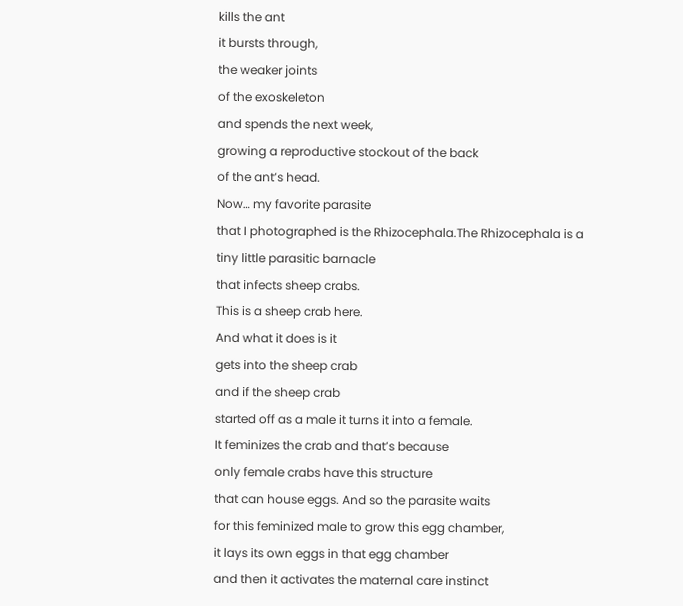kills the ant
it bursts through,
the weaker joints
of the exoskeleton
and spends the next week,
growing a reproductive stockout of the back
of the ant’s head.
Now… my favorite parasite
that I photographed is the Rhizocephala.The Rhizocephala is a
tiny little parasitic barnacle
that infects sheep crabs.
This is a sheep crab here.
And what it does is it
gets into the sheep crab
and if the sheep crab
started off as a male it turns it into a female.
It feminizes the crab and that’s because
only female crabs have this structure
that can house eggs. And so the parasite waits
for this feminized male to grow this egg chamber,
it lays its own eggs in that egg chamber
and then it activates the maternal care instinct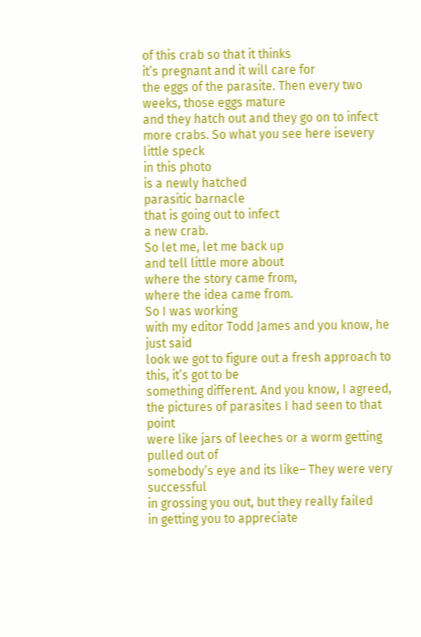of this crab so that it thinks
it’s pregnant and it will care for
the eggs of the parasite. Then every two weeks, those eggs mature
and they hatch out and they go on to infect
more crabs. So what you see here isevery little speck
in this photo
is a newly hatched
parasitic barnacle
that is going out to infect
a new crab.
So let me, let me back up
and tell little more about
where the story came from,
where the idea came from.
So I was working
with my editor Todd James and you know, he just said
look we got to figure out a fresh approach to this, it’s got to be
something different. And you know, I agreed,
the pictures of parasites I had seen to that point
were like jars of leeches or a worm getting pulled out of
somebody’s eye and its like– They were very successful
in grossing you out, but they really failed
in getting you to appreciate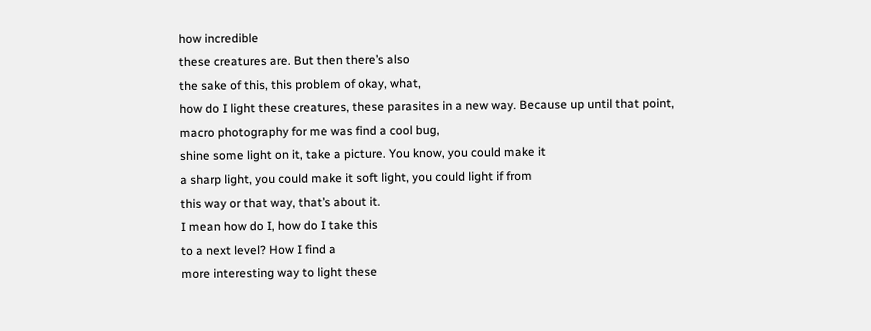how incredible
these creatures are. But then there’s also
the sake of this, this problem of okay, what,
how do I light these creatures, these parasites in a new way. Because up until that point,
macro photography for me was find a cool bug,
shine some light on it, take a picture. You know, you could make it
a sharp light, you could make it soft light, you could light if from
this way or that way, that’s about it.
I mean how do I, how do I take this
to a next level? How I find a
more interesting way to light these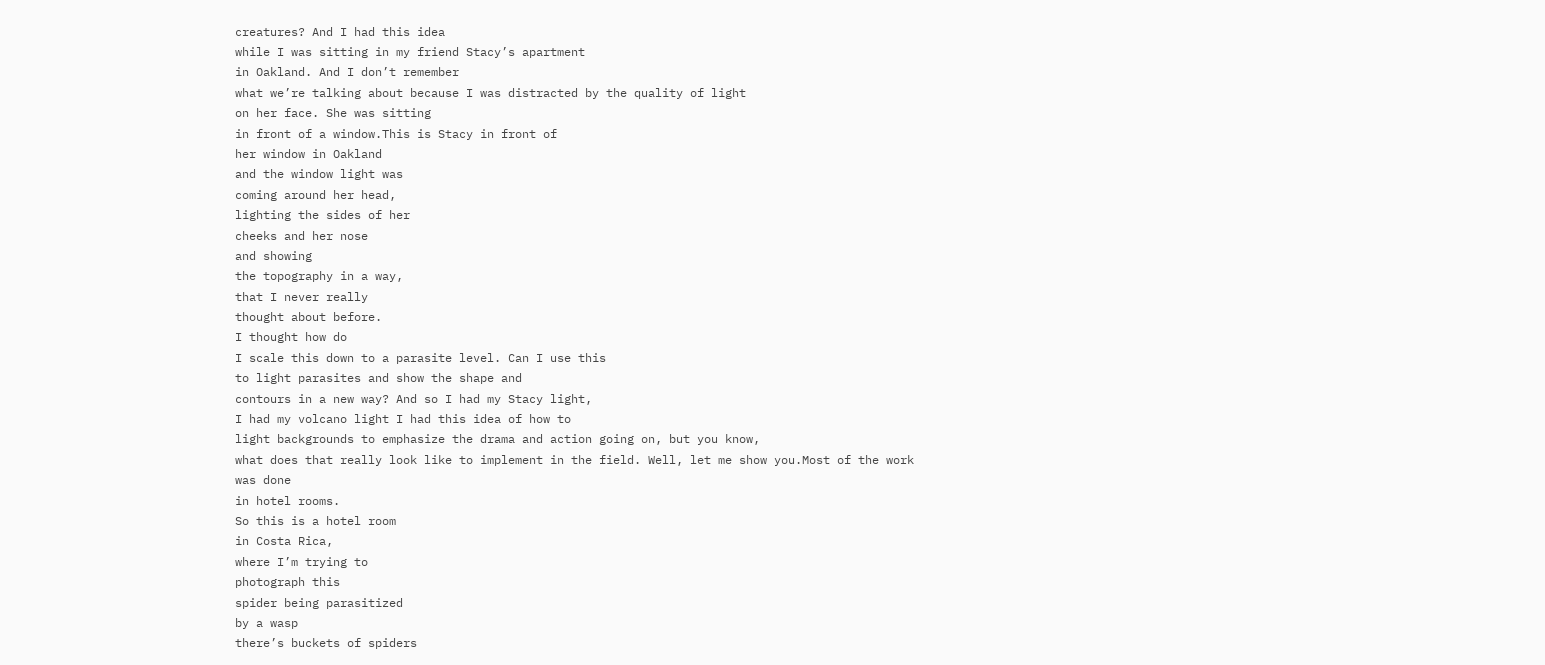creatures? And I had this idea
while I was sitting in my friend Stacy’s apartment
in Oakland. And I don’t remember
what we’re talking about because I was distracted by the quality of light
on her face. She was sitting
in front of a window.This is Stacy in front of
her window in Oakland
and the window light was
coming around her head,
lighting the sides of her
cheeks and her nose
and showing
the topography in a way,
that I never really
thought about before.
I thought how do
I scale this down to a parasite level. Can I use this
to light parasites and show the shape and
contours in a new way? And so I had my Stacy light,
I had my volcano light I had this idea of how to
light backgrounds to emphasize the drama and action going on, but you know,
what does that really look like to implement in the field. Well, let me show you.Most of the work was done
in hotel rooms.
So this is a hotel room
in Costa Rica,
where I’m trying to
photograph this
spider being parasitized
by a wasp
there’s buckets of spiders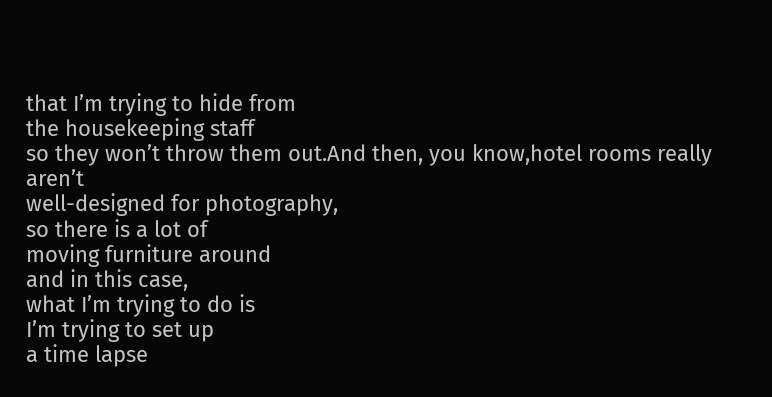that I’m trying to hide from
the housekeeping staff
so they won’t throw them out.And then, you know,hotel rooms really aren’t
well-designed for photography,
so there is a lot of
moving furniture around
and in this case,
what I’m trying to do is
I’m trying to set up
a time lapse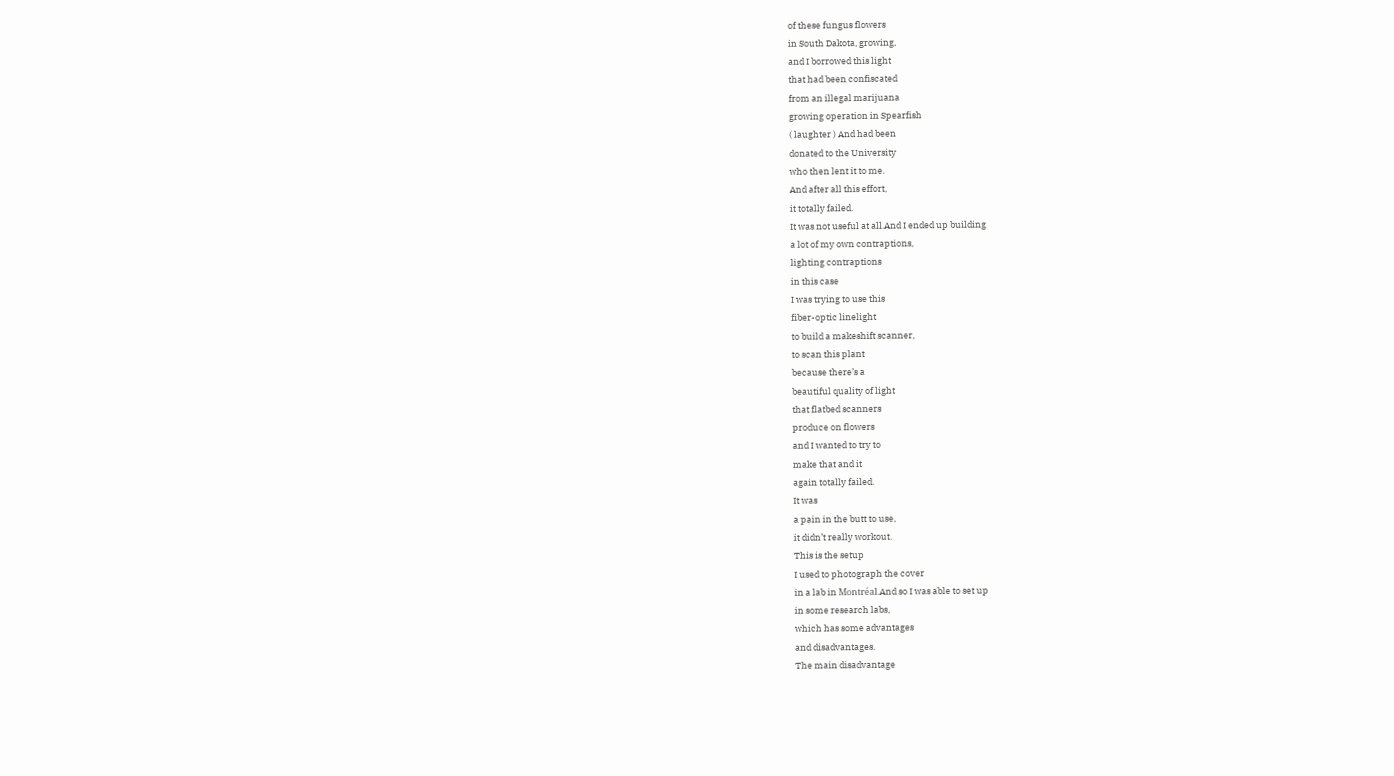of these fungus flowers
in South Dakota, growing,
and I borrowed this light
that had been confiscated
from an illegal marijuana
growing operation in Spearfish
( laughter ) And had been
donated to the University
who then lent it to me.
And after all this effort,
it totally failed.
It was not useful at all.And I ended up building
a lot of my own contraptions,
lighting contraptions
in this case
I was trying to use this
fiber-optic linelight
to build a makeshift scanner,
to scan this plant
because there’s a
beautiful quality of light
that flatbed scanners
produce on flowers
and I wanted to try to
make that and it
again totally failed.
It was
a pain in the butt to use,
it didn’t really workout.
This is the setup
I used to photograph the cover
in a lab in Montréal.And so I was able to set up
in some research labs,
which has some advantages
and disadvantages.
The main disadvantage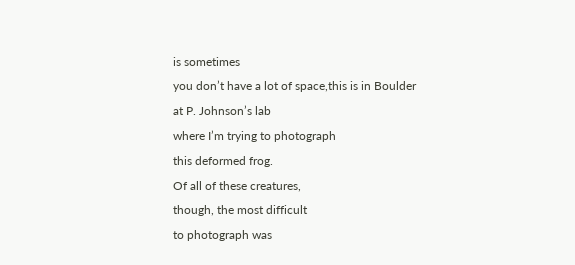is sometimes
you don’t have a lot of space,this is in Boulder
at P. Johnson’s lab
where I’m trying to photograph
this deformed frog.
Of all of these creatures,
though, the most difficult
to photograph was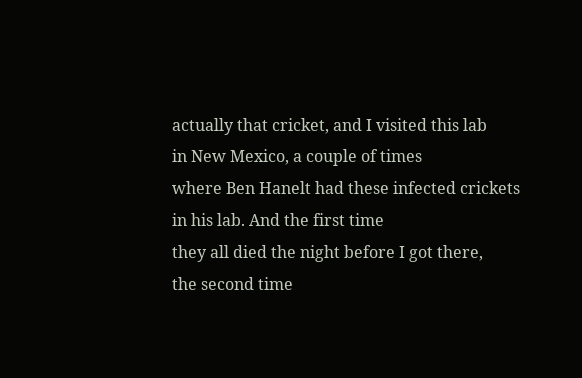actually that cricket, and I visited this lab
in New Mexico, a couple of times
where Ben Hanelt had these infected crickets
in his lab. And the first time
they all died the night before I got there,
the second time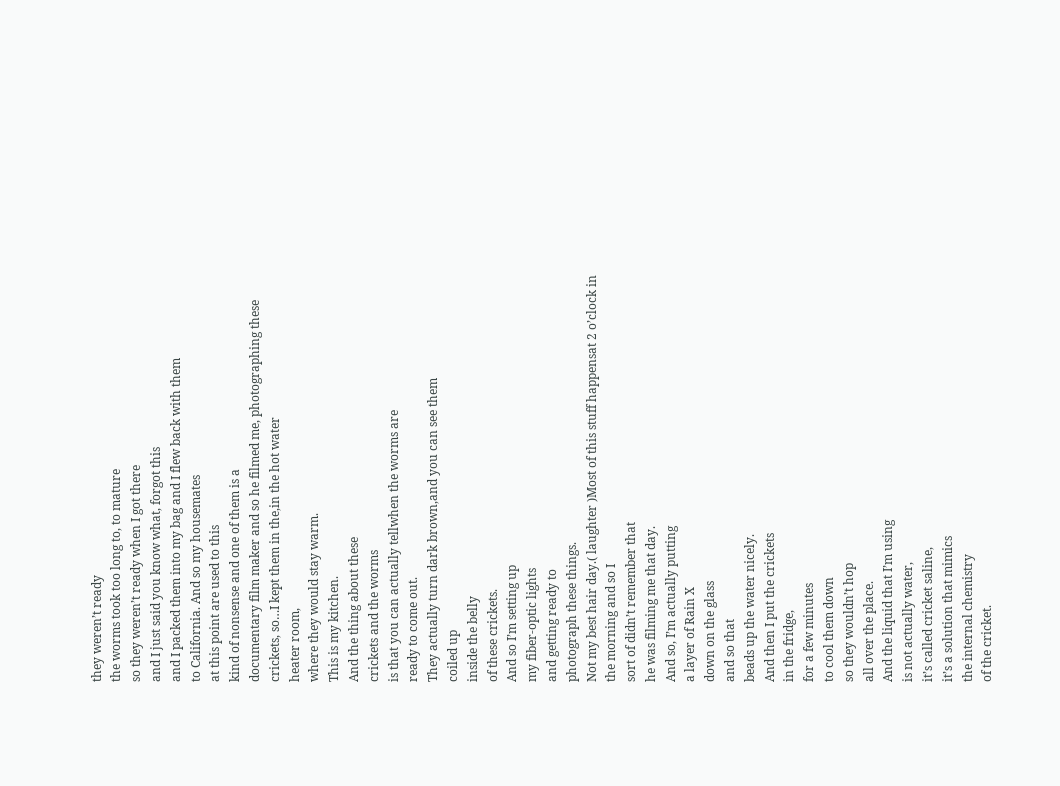they weren’t ready
the worms took too long to, to mature
so they weren’t ready when I got there
and I just said you know what, forgot this
and I packed them into my bag and I flew back with them
to California. And so my housemates
at this point are used to this
kind of nonsense and one of them is a
documentary film maker and so he filmed me, photographing these
crickets, so…I kept them in the,in the hot water
heater room,
where they would stay warm.
This is my kitchen.
And the thing about these
crickets and the worms
is that you can actually tellwhen the worms are
ready to come out.
They actually turn dark brown,and you can see them
coiled up
inside the belly
of these crickets.
And so I’m setting up
my fiber-optic lights
and getting ready to
photograph these things.
Not my best hair day.( laughter )Most of this stuff happensat 2 o’clock in
the morning and so I
sort of didn’t remember that
he was filming me that day.
And so, I’m actually putting
a layer of Rain X
down on the glass
and so that
beads up the water nicely.
And then I put the crickets
in the fridge,
for a few minutes
to cool them down
so they wouldn’t hop
all over the place.
And the liquid that I’m using
is not actually water,
it’s called cricket saline,
it’s a solution that mimics
the internal chemistry
of the cricket.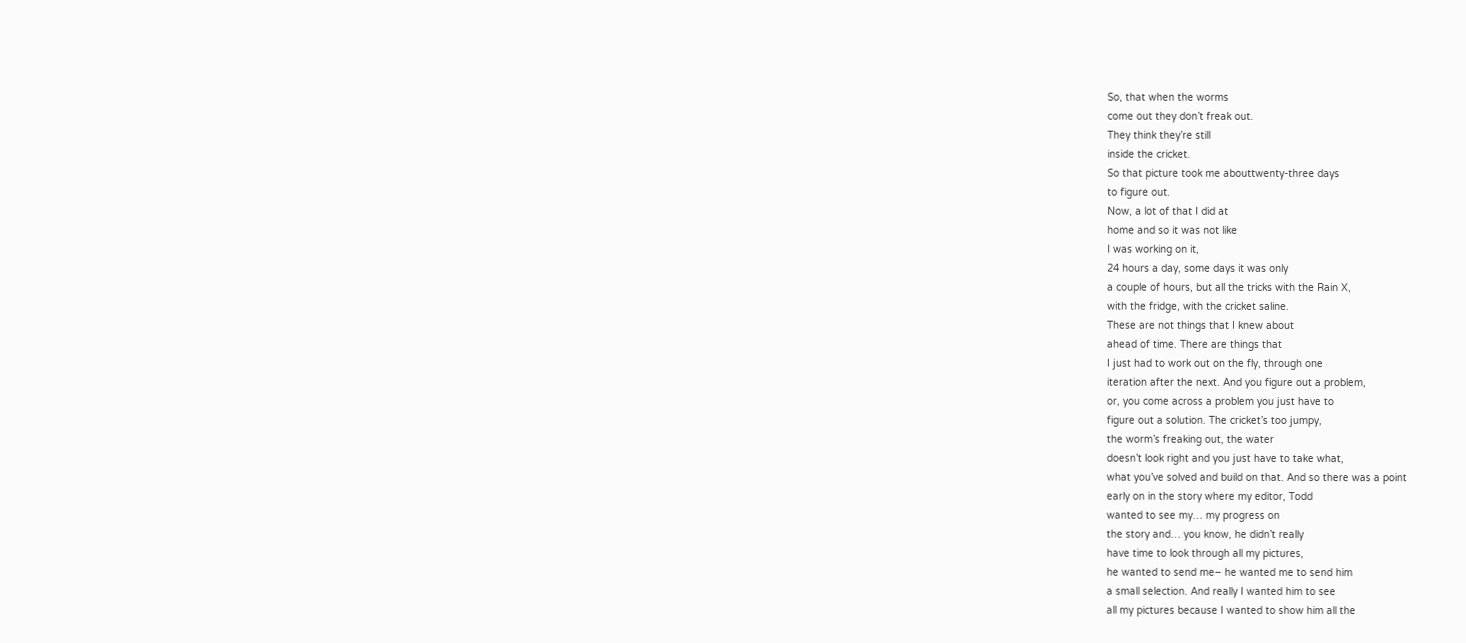So, that when the worms
come out they don’t freak out.
They think they’re still
inside the cricket.
So that picture took me abouttwenty-three days
to figure out.
Now, a lot of that I did at
home and so it was not like
I was working on it,
24 hours a day, some days it was only
a couple of hours, but all the tricks with the Rain X,
with the fridge, with the cricket saline.
These are not things that I knew about
ahead of time. There are things that
I just had to work out on the fly, through one
iteration after the next. And you figure out a problem,
or, you come across a problem you just have to
figure out a solution. The cricket’s too jumpy,
the worm’s freaking out, the water
doesn’t look right and you just have to take what,
what you’ve solved and build on that. And so there was a point
early on in the story where my editor, Todd
wanted to see my… my progress on
the story and… you know, he didn’t really
have time to look through all my pictures,
he wanted to send me– he wanted me to send him
a small selection. And really I wanted him to see
all my pictures because I wanted to show him all the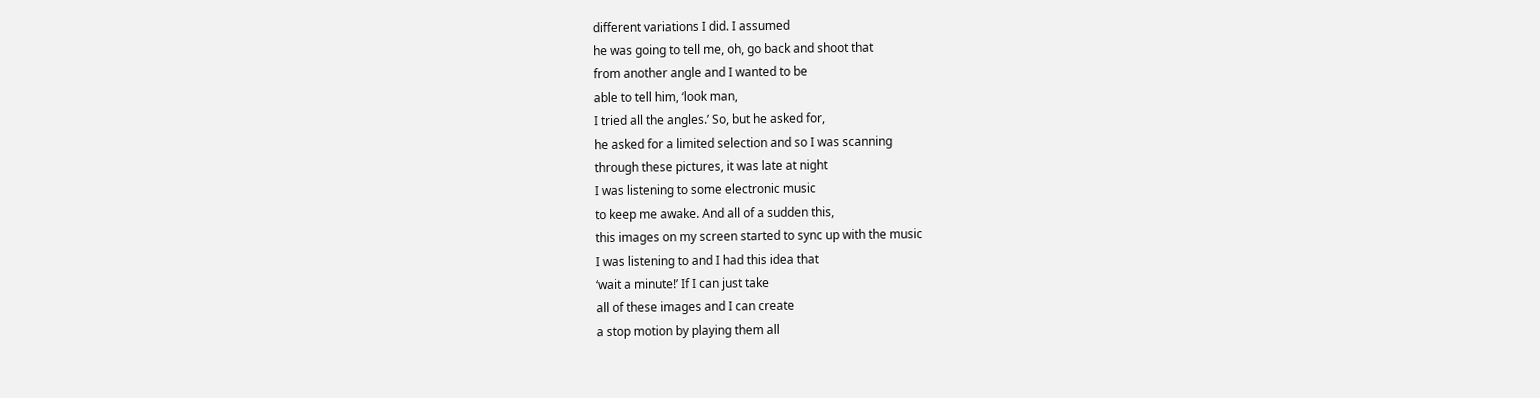different variations I did. I assumed
he was going to tell me, oh, go back and shoot that
from another angle and I wanted to be
able to tell him, ‘look man,
I tried all the angles.’ So, but he asked for,
he asked for a limited selection and so I was scanning
through these pictures, it was late at night
I was listening to some electronic music
to keep me awake. And all of a sudden this,
this images on my screen started to sync up with the music
I was listening to and I had this idea that
‘wait a minute!’ If I can just take
all of these images and I can create
a stop motion by playing them all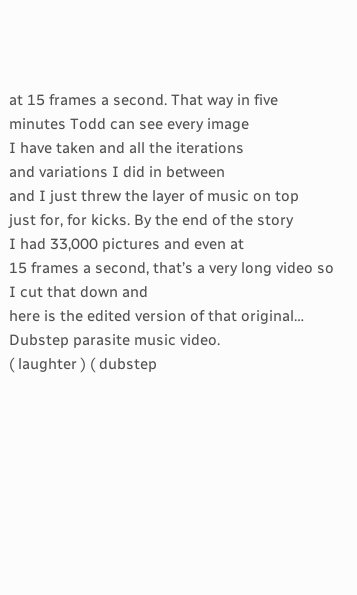at 15 frames a second. That way in five minutes Todd can see every image
I have taken and all the iterations
and variations I did in between
and I just threw the layer of music on top
just for, for kicks. By the end of the story
I had 33,000 pictures and even at
15 frames a second, that’s a very long video so I cut that down and
here is the edited version of that original… Dubstep parasite music video.
( laughter ) ( dubstep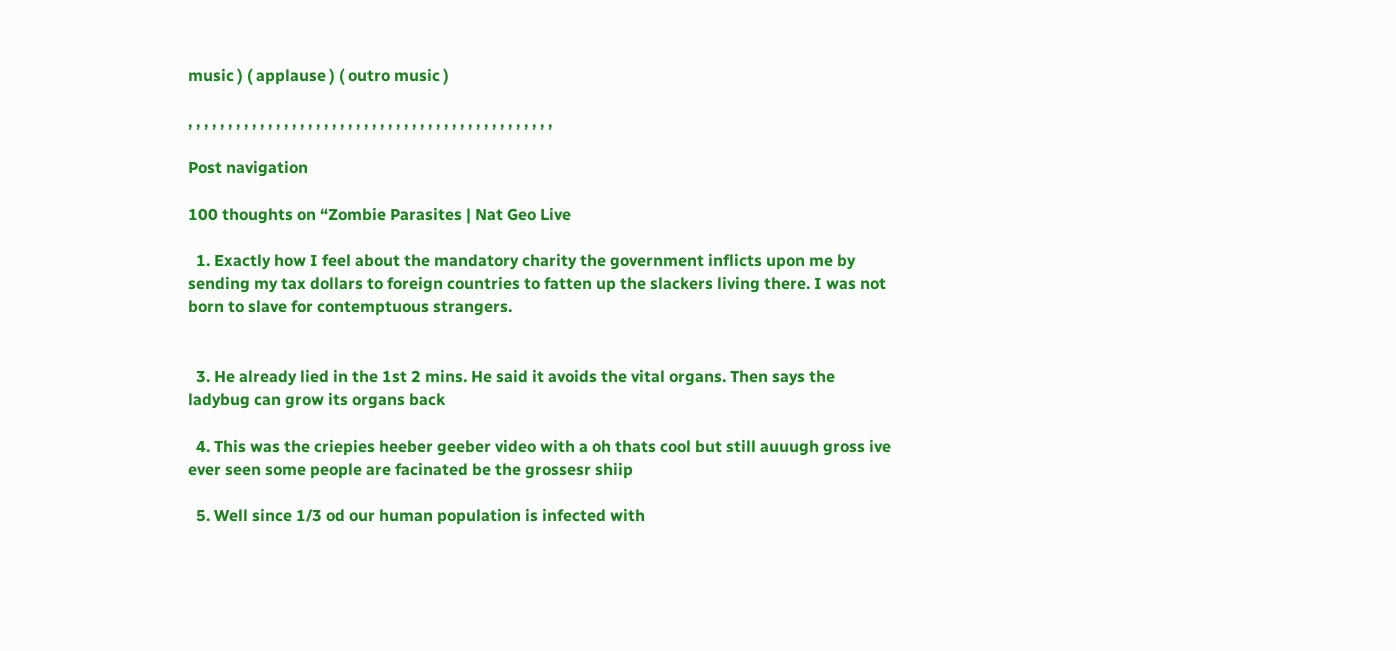music ) ( applause ) ( outro music )

, , , , , , , , , , , , , , , , , , , , , , , , , , , , , , , , , , , , , , , , , , , , , ,

Post navigation

100 thoughts on “Zombie Parasites | Nat Geo Live

  1. Exactly how I feel about the mandatory charity the government inflicts upon me by sending my tax dollars to foreign countries to fatten up the slackers living there. I was not born to slave for contemptuous strangers.


  3. He already lied in the 1st 2 mins. He said it avoids the vital organs. Then says the ladybug can grow its organs back

  4. This was the criepies heeber geeber video with a oh thats cool but still auuugh gross ive ever seen some people are facinated be the grossesr shiip

  5. Well since 1/3 od our human population is infected with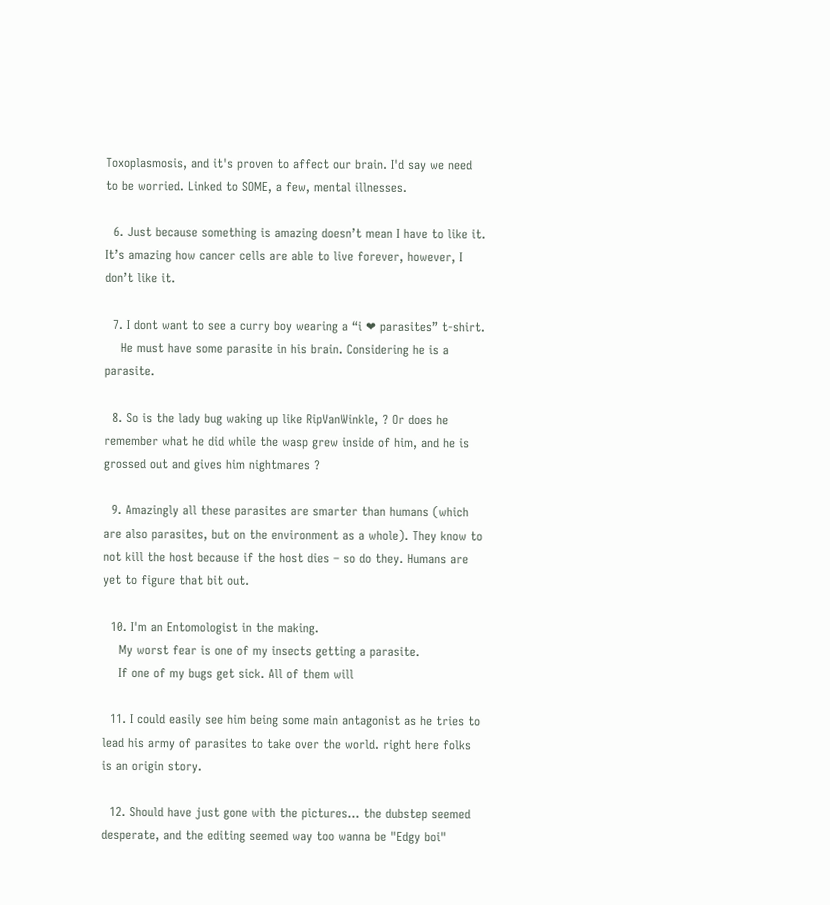Toxoplasmosis, and it's proven to affect our brain. I'd say we need to be worried. Linked to SOME, a few, mental illnesses.

  6. Just because something is amazing doesn’t mean I have to like it. It’s amazing how cancer cells are able to live forever, however, I don’t like it.

  7. I dont want to see a curry boy wearing a “i ❤ parasites” t-shirt.
    He must have some parasite in his brain. Considering he is a parasite.

  8. So is the lady bug waking up like RipVanWinkle, ? Or does he remember what he did while the wasp grew inside of him, and he is grossed out and gives him nightmares ?

  9. Amazingly all these parasites are smarter than humans (which are also parasites, but on the environment as a whole). They know to not kill the host because if the host dies – so do they. Humans are yet to figure that bit out.

  10. I'm an Entomologist in the making.
    My worst fear is one of my insects getting a parasite.
    If one of my bugs get sick. All of them will

  11. I could easily see him being some main antagonist as he tries to lead his army of parasites to take over the world. right here folks is an origin story.

  12. Should have just gone with the pictures… the dubstep seemed desperate, and the editing seemed way too wanna be "Edgy boi"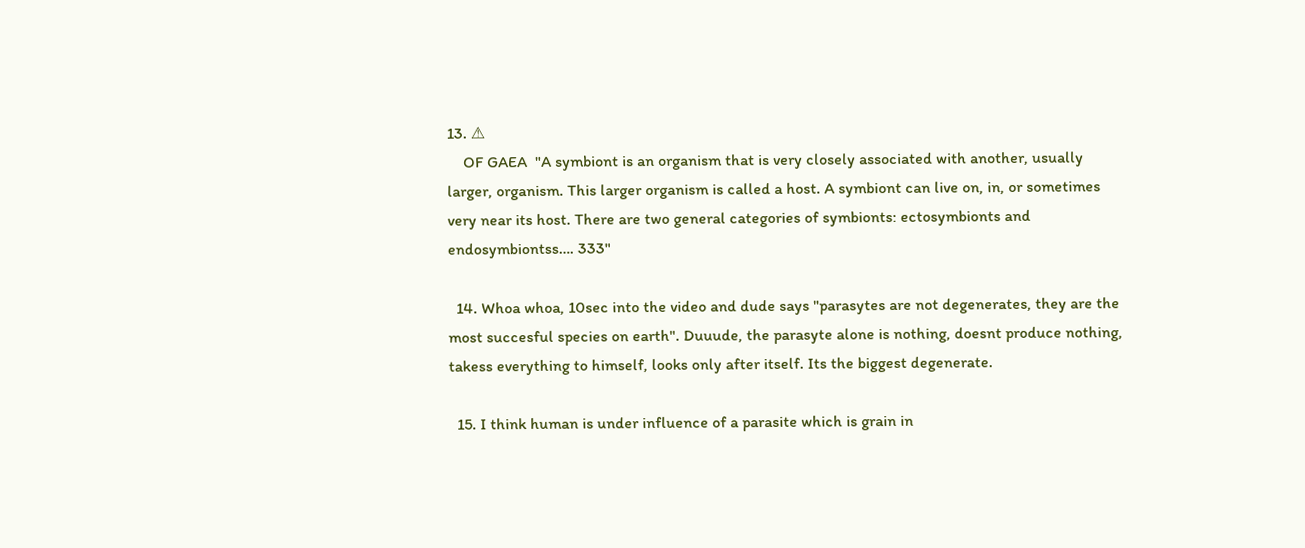13. ⚠
    OF GAEA  "A symbiont is an organism that is very closely associated with another, usually larger, organism. This larger organism is called a host. A symbiont can live on, in, or sometimes very near its host. There are two general categories of symbionts: ectosymbionts and endosymbiontss…. 333"

  14. Whoa whoa, 10sec into the video and dude says "parasytes are not degenerates, they are the most succesful species on earth". Duuude, the parasyte alone is nothing, doesnt produce nothing, takess everything to himself, looks only after itself. Its the biggest degenerate.

  15. I think human is under influence of a parasite which is grain in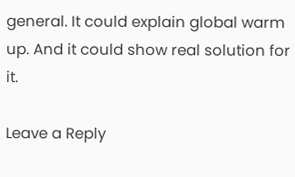general. It could explain global warm up. And it could show real solution for it.

Leave a Reply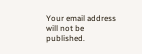Your email address will not be published.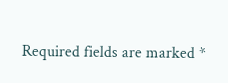Required fields are marked *